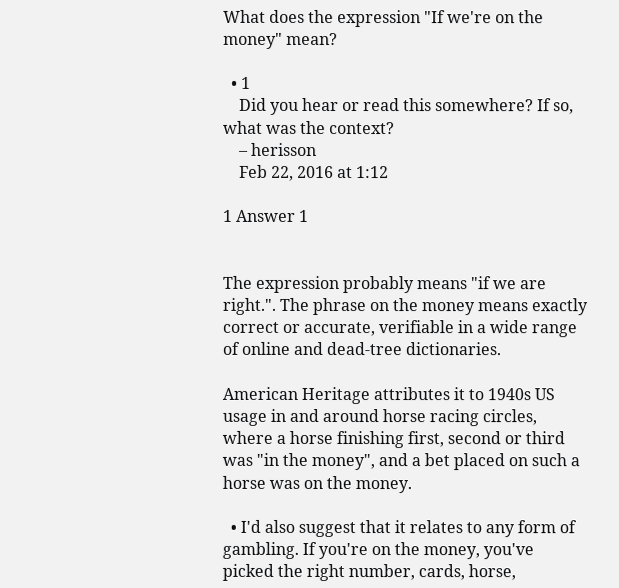What does the expression "If we're on the money" mean?

  • 1
    Did you hear or read this somewhere? If so, what was the context?
    – herisson
    Feb 22, 2016 at 1:12

1 Answer 1


The expression probably means "if we are right.". The phrase on the money means exactly correct or accurate, verifiable in a wide range of online and dead-tree dictionaries.

American Heritage attributes it to 1940s US usage in and around horse racing circles, where a horse finishing first, second or third was "in the money", and a bet placed on such a horse was on the money.

  • I'd also suggest that it relates to any form of gambling. If you're on the money, you've picked the right number, cards, horse,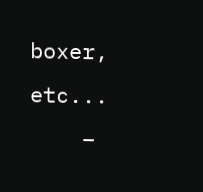boxer, etc...
    –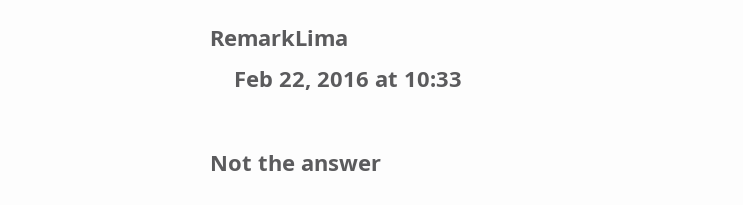RemarkLima
    Feb 22, 2016 at 10:33

Not the answer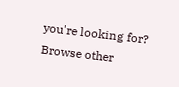you're looking for? Browse other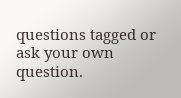questions tagged or ask your own question.